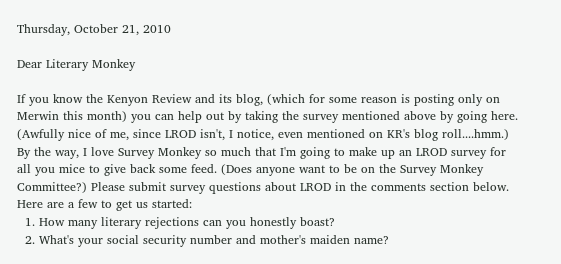Thursday, October 21, 2010

Dear Literary Monkey

If you know the Kenyon Review and its blog, (which for some reason is posting only on Merwin this month) you can help out by taking the survey mentioned above by going here. (Awfully nice of me, since LROD isn't, I notice, even mentioned on KR's blog roll....hmm.) By the way, I love Survey Monkey so much that I'm going to make up an LROD survey for all you mice to give back some feed. (Does anyone want to be on the Survey Monkey Committee?) Please submit survey questions about LROD in the comments section below.  Here are a few to get us started:
  1. How many literary rejections can you honestly boast?
  2. What's your social security number and mother's maiden name?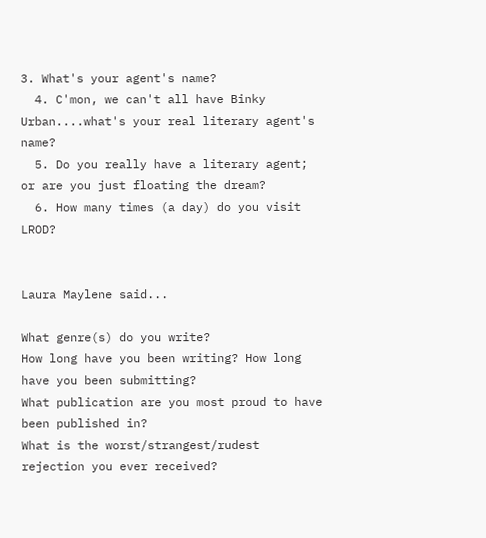3. What's your agent's name?
  4. C'mon, we can't all have Binky Urban....what's your real literary agent's name?
  5. Do you really have a literary agent; or are you just floating the dream?
  6. How many times (a day) do you visit LROD?


Laura Maylene said...

What genre(s) do you write?
How long have you been writing? How long have you been submitting?
What publication are you most proud to have been published in?
What is the worst/strangest/rudest rejection you ever received?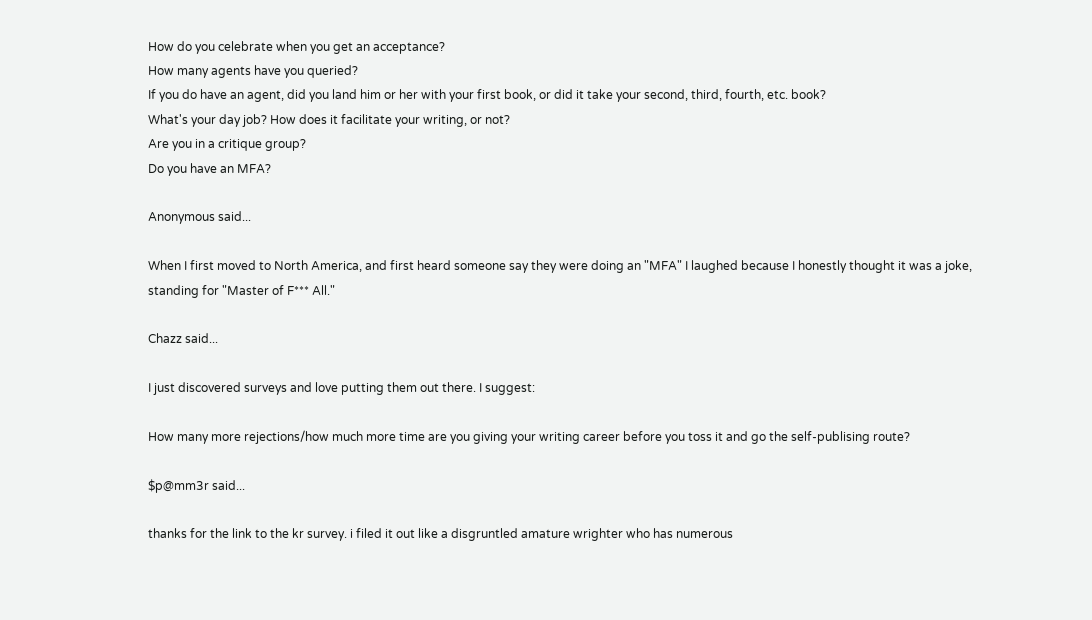How do you celebrate when you get an acceptance?
How many agents have you queried?
If you do have an agent, did you land him or her with your first book, or did it take your second, third, fourth, etc. book?
What's your day job? How does it facilitate your writing, or not?
Are you in a critique group?
Do you have an MFA?

Anonymous said...

When I first moved to North America, and first heard someone say they were doing an "MFA" I laughed because I honestly thought it was a joke, standing for "Master of F*** All."

Chazz said...

I just discovered surveys and love putting them out there. I suggest:

How many more rejections/how much more time are you giving your writing career before you toss it and go the self-publising route?

$p@mm3r said...

thanks for the link to the kr survey. i filed it out like a disgruntled amature wrighter who has numerous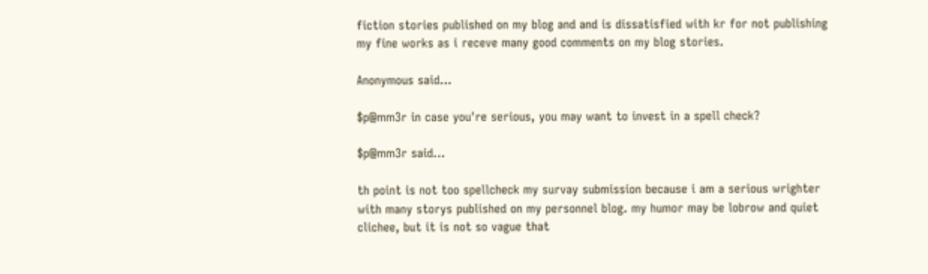fiction stories published on my blog and and is dissatisfied with kr for not publishing my fine works as i receve many good comments on my blog stories.

Anonymous said...

$p@mm3r in case you're serious, you may want to invest in a spell check?

$p@mm3r said...

th point is not too spellcheck my survay submission because i am a serious wrighter with many storys published on my personnel blog. my humor may be lobrow and quiet clichee, but it is not so vague that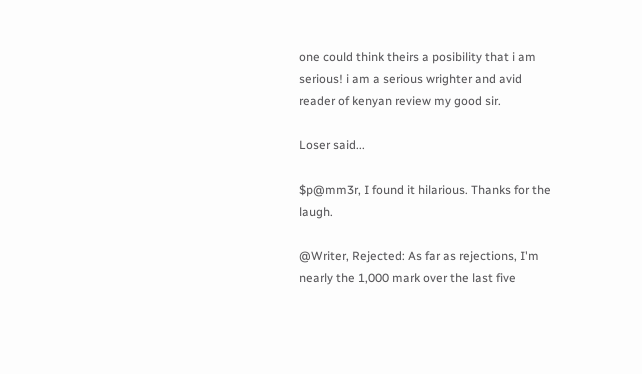one could think theirs a posibility that i am serious! i am a serious wrighter and avid reader of kenyan review my good sir.

Loser said...

$p@mm3r, I found it hilarious. Thanks for the laugh.

@Writer, Rejected: As far as rejections, I'm nearly the 1,000 mark over the last five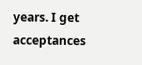years. I get acceptances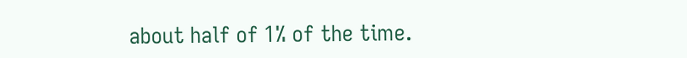about half of 1% of the time.